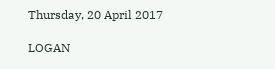Thursday, 20 April 2017

LOGAN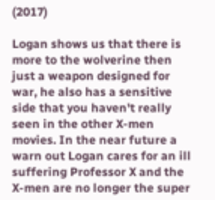(2017)

Logan shows us that there is more to the wolverine then just a weapon designed for war, he also has a sensitive side that you haven't really seen in the other X-men movies. In the near future a warn out Logan cares for an ill suffering Professor X and the X-men are no longer the super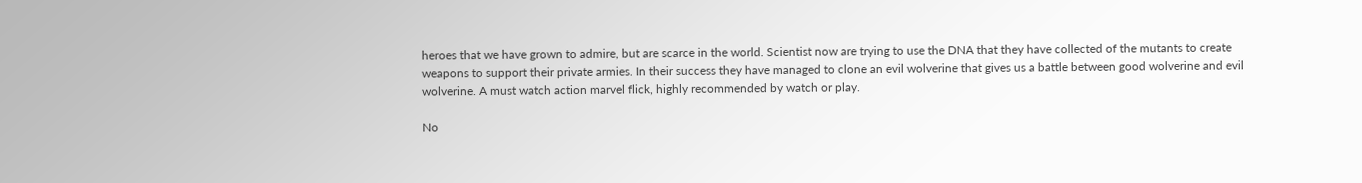heroes that we have grown to admire, but are scarce in the world. Scientist now are trying to use the DNA that they have collected of the mutants to create weapons to support their private armies. In their success they have managed to clone an evil wolverine that gives us a battle between good wolverine and evil wolverine. A must watch action marvel flick, highly recommended by watch or play.

No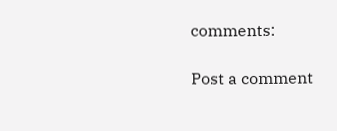comments:

Post a comment